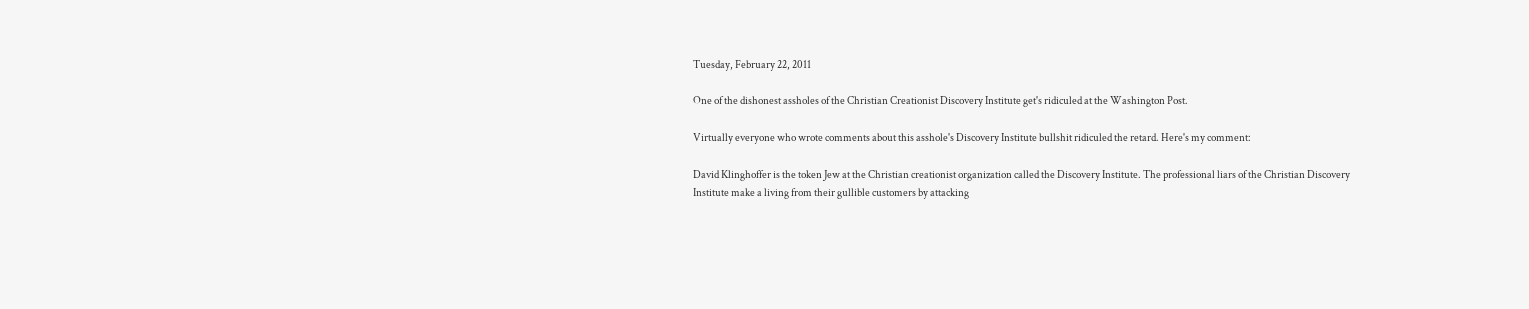Tuesday, February 22, 2011

One of the dishonest assholes of the Christian Creationist Discovery Institute get's ridiculed at the Washington Post.

Virtually everyone who wrote comments about this asshole's Discovery Institute bullshit ridiculed the retard. Here's my comment:

David Klinghoffer is the token Jew at the Christian creationist organization called the Discovery Institute. The professional liars of the Christian Discovery Institute make a living from their gullible customers by attacking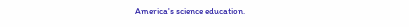America's science education.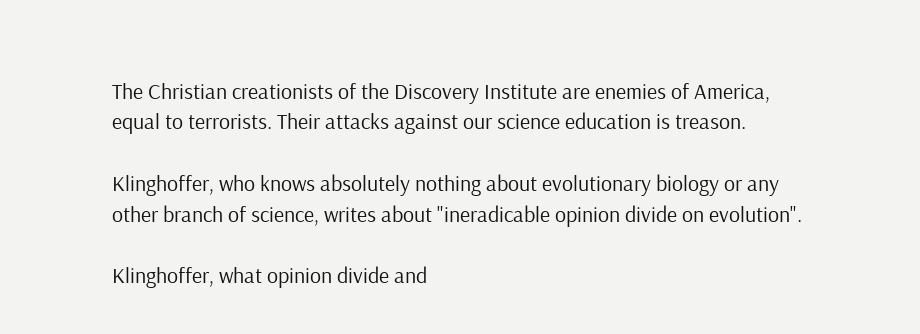The Christian creationists of the Discovery Institute are enemies of America, equal to terrorists. Their attacks against our science education is treason.

Klinghoffer, who knows absolutely nothing about evolutionary biology or any other branch of science, writes about "ineradicable opinion divide on evolution".

Klinghoffer, what opinion divide and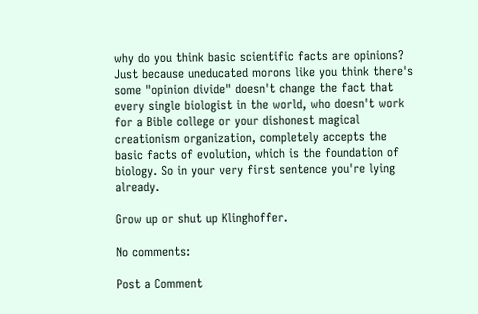why do you think basic scientific facts are opinions? Just because uneducated morons like you think there's some "opinion divide" doesn't change the fact that every single biologist in the world, who doesn't work for a Bible college or your dishonest magical creationism organization, completely accepts the basic facts of evolution, which is the foundation of biology. So in your very first sentence you're lying already.

Grow up or shut up Klinghoffer.

No comments:

Post a Comment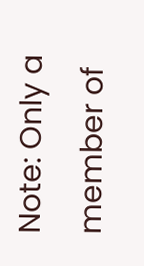Note: Only a member of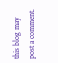this blog may post a comment.